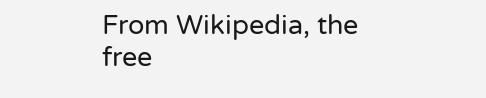From Wikipedia, the free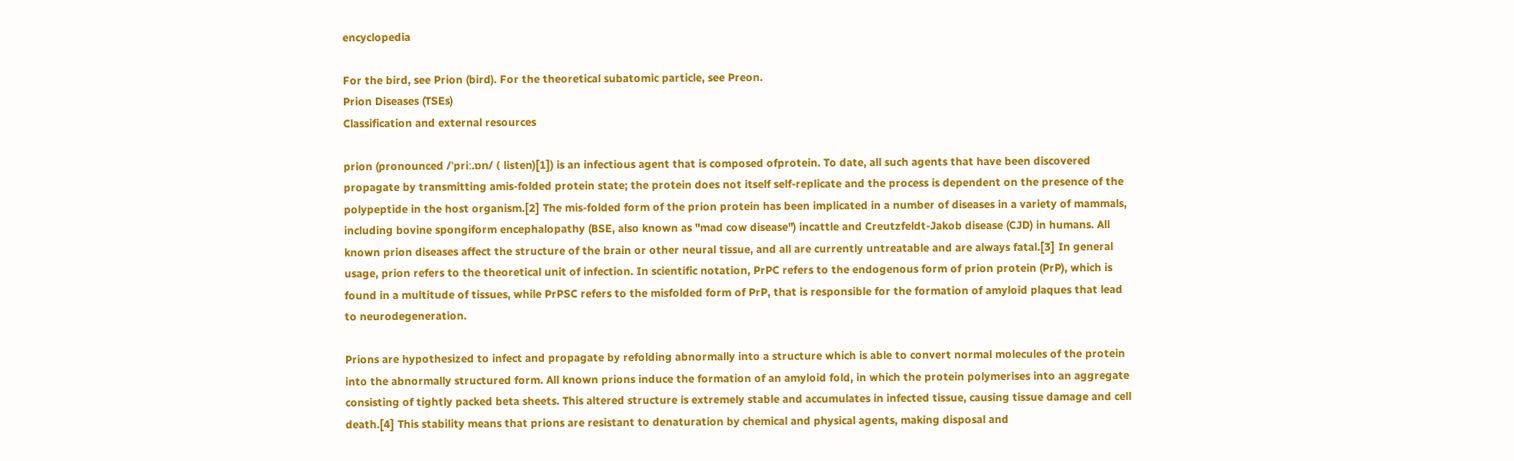encyclopedia

For the bird, see Prion (bird). For the theoretical subatomic particle, see Preon.
Prion Diseases (TSEs)
Classification and external resources

prion (pronounced /ˈpriː.ɒn/ ( listen)[1]) is an infectious agent that is composed ofprotein. To date, all such agents that have been discovered propagate by transmitting amis-folded protein state; the protein does not itself self-replicate and the process is dependent on the presence of the polypeptide in the host organism.[2] The mis-folded form of the prion protein has been implicated in a number of diseases in a variety of mammals, including bovine spongiform encephalopathy (BSE, also known as "mad cow disease") incattle and Creutzfeldt-Jakob disease (CJD) in humans. All known prion diseases affect the structure of the brain or other neural tissue, and all are currently untreatable and are always fatal.[3] In general usage, prion refers to the theoretical unit of infection. In scientific notation, PrPC refers to the endogenous form of prion protein (PrP), which is found in a multitude of tissues, while PrPSC refers to the misfolded form of PrP, that is responsible for the formation of amyloid plaques that lead to neurodegeneration.

Prions are hypothesized to infect and propagate by refolding abnormally into a structure which is able to convert normal molecules of the protein into the abnormally structured form. All known prions induce the formation of an amyloid fold, in which the protein polymerises into an aggregate consisting of tightly packed beta sheets. This altered structure is extremely stable and accumulates in infected tissue, causing tissue damage and cell death.[4] This stability means that prions are resistant to denaturation by chemical and physical agents, making disposal and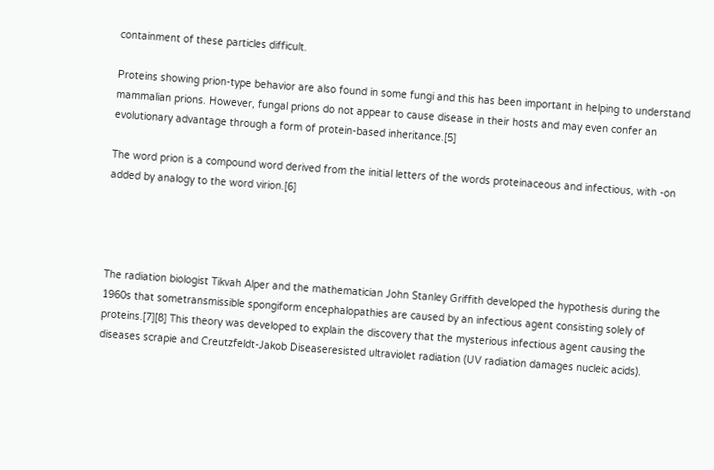containment of these particles difficult.

Proteins showing prion-type behavior are also found in some fungi and this has been important in helping to understand mammalian prions. However, fungal prions do not appear to cause disease in their hosts and may even confer an evolutionary advantage through a form of protein-based inheritance.[5]

The word prion is a compound word derived from the initial letters of the words proteinaceous and infectious, with -on added by analogy to the word virion.[6]




The radiation biologist Tikvah Alper and the mathematician John Stanley Griffith developed the hypothesis during the 1960s that sometransmissible spongiform encephalopathies are caused by an infectious agent consisting solely of proteins.[7][8] This theory was developed to explain the discovery that the mysterious infectious agent causing the diseases scrapie and Creutzfeldt-Jakob Diseaseresisted ultraviolet radiation (UV radiation damages nucleic acids).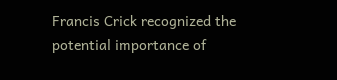Francis Crick recognized the potential importance of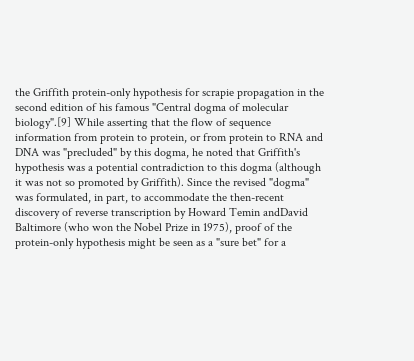the Griffith protein-only hypothesis for scrapie propagation in the second edition of his famous "Central dogma of molecular biology".[9] While asserting that the flow of sequence information from protein to protein, or from protein to RNA and DNA was "precluded" by this dogma, he noted that Griffith's hypothesis was a potential contradiction to this dogma (although it was not so promoted by Griffith). Since the revised "dogma" was formulated, in part, to accommodate the then-recent discovery of reverse transcription by Howard Temin andDavid Baltimore (who won the Nobel Prize in 1975), proof of the protein-only hypothesis might be seen as a "sure bet" for a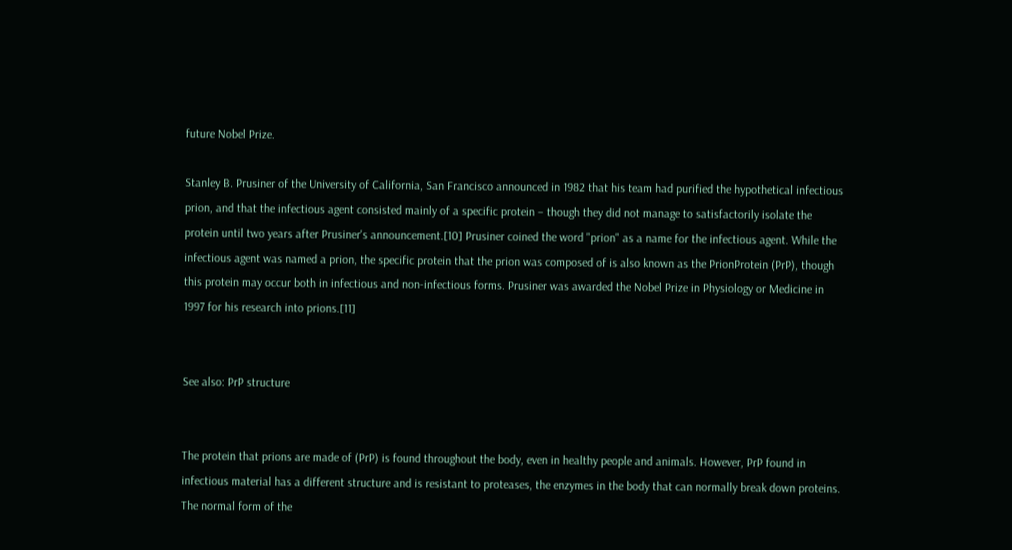future Nobel Prize.

Stanley B. Prusiner of the University of California, San Francisco announced in 1982 that his team had purified the hypothetical infectious prion, and that the infectious agent consisted mainly of a specific protein – though they did not manage to satisfactorily isolate the protein until two years after Prusiner's announcement.[10] Prusiner coined the word "prion" as a name for the infectious agent. While the infectious agent was named a prion, the specific protein that the prion was composed of is also known as the PrionProtein (PrP), though this protein may occur both in infectious and non-infectious forms. Prusiner was awarded the Nobel Prize in Physiology or Medicine in 1997 for his research into prions.[11]


See also: PrP structure


The protein that prions are made of (PrP) is found throughout the body, even in healthy people and animals. However, PrP found in infectious material has a different structure and is resistant to proteases, the enzymes in the body that can normally break down proteins. The normal form of the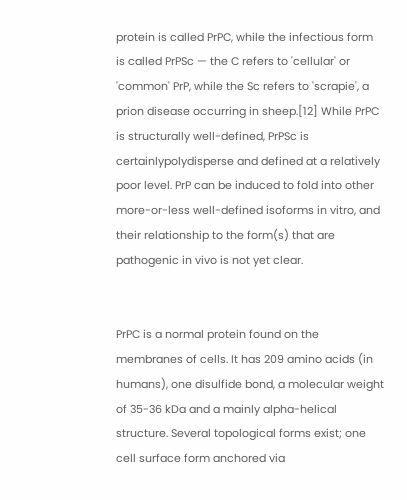protein is called PrPC, while the infectious form is called PrPSc — the C refers to 'cellular' or 'common' PrP, while the Sc refers to 'scrapie', a prion disease occurring in sheep.[12] While PrPC is structurally well-defined, PrPSc is certainlypolydisperse and defined at a relatively poor level. PrP can be induced to fold into other more-or-less well-defined isoforms in vitro, and their relationship to the form(s) that are pathogenic in vivo is not yet clear.


PrPC is a normal protein found on the membranes of cells. It has 209 amino acids (in humans), one disulfide bond, a molecular weight of 35-36 kDa and a mainly alpha-helical structure. Several topological forms exist; one cell surface form anchored via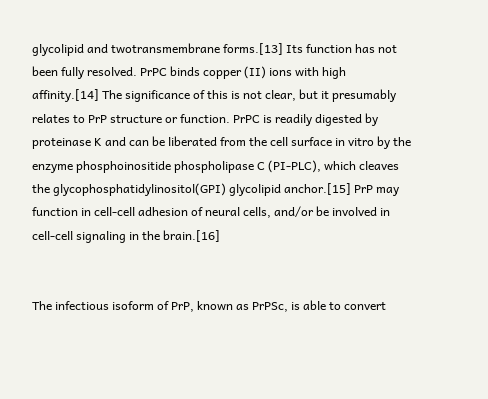glycolipid and twotransmembrane forms.[13] Its function has not been fully resolved. PrPC binds copper (II) ions with high affinity.[14] The significance of this is not clear, but it presumably relates to PrP structure or function. PrPC is readily digested by proteinase K and can be liberated from the cell surface in vitro by the enzyme phosphoinositide phospholipase C (PI-PLC), which cleaves the glycophosphatidylinositol(GPI) glycolipid anchor.[15] PrP may function in cell-cell adhesion of neural cells, and/or be involved in cell-cell signaling in the brain.[16]


The infectious isoform of PrP, known as PrPSc, is able to convert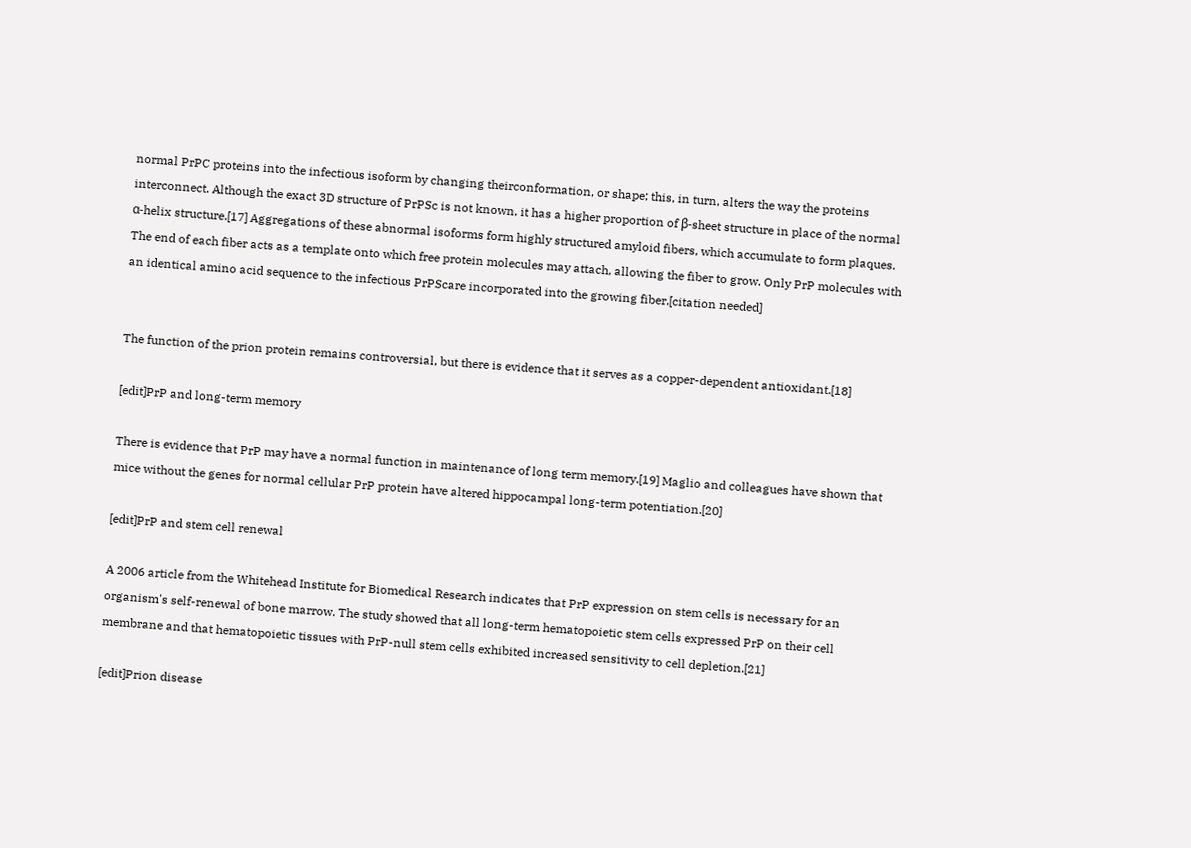normal PrPC proteins into the infectious isoform by changing theirconformation, or shape; this, in turn, alters the way the proteins interconnect. Although the exact 3D structure of PrPSc is not known, it has a higher proportion of β-sheet structure in place of the normal α-helix structure.[17] Aggregations of these abnormal isoforms form highly structured amyloid fibers, which accumulate to form plaques. The end of each fiber acts as a template onto which free protein molecules may attach, allowing the fiber to grow. Only PrP molecules with an identical amino acid sequence to the infectious PrPScare incorporated into the growing fiber.[citation needed]


The function of the prion protein remains controversial, but there is evidence that it serves as a copper-dependent antioxidant.[18]

[edit]PrP and long-term memory

There is evidence that PrP may have a normal function in maintenance of long term memory.[19] Maglio and colleagues have shown that mice without the genes for normal cellular PrP protein have altered hippocampal long-term potentiation.[20]

[edit]PrP and stem cell renewal

A 2006 article from the Whitehead Institute for Biomedical Research indicates that PrP expression on stem cells is necessary for an organism's self-renewal of bone marrow. The study showed that all long-term hematopoietic stem cells expressed PrP on their cell membrane and that hematopoietic tissues with PrP-null stem cells exhibited increased sensitivity to cell depletion.[21]

[edit]Prion disease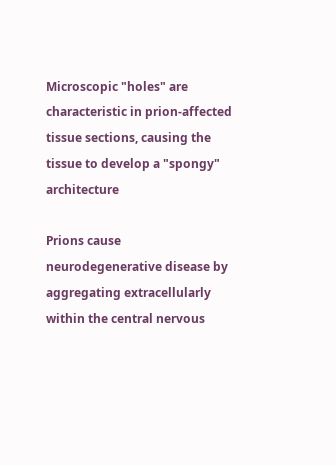Microscopic "holes" are characteristic in prion-affected tissue sections, causing the tissue to develop a "spongy" architecture

Prions cause neurodegenerative disease by aggregating extracellularly within the central nervous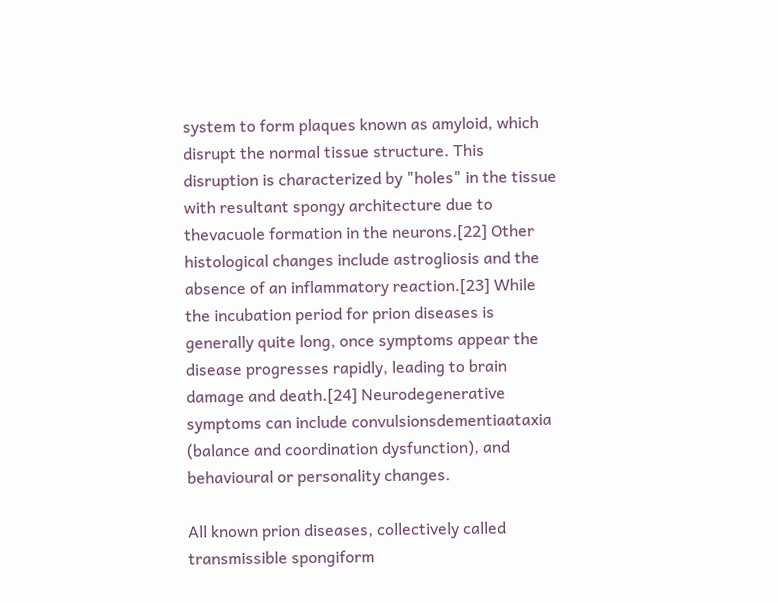system to form plaques known as amyloid, which disrupt the normal tissue structure. This disruption is characterized by "holes" in the tissue with resultant spongy architecture due to thevacuole formation in the neurons.[22] Other histological changes include astrogliosis and the absence of an inflammatory reaction.[23] While the incubation period for prion diseases is generally quite long, once symptoms appear the disease progresses rapidly, leading to brain damage and death.[24] Neurodegenerative symptoms can include convulsionsdementiaataxia (balance and coordination dysfunction), and behavioural or personality changes.

All known prion diseases, collectively called transmissible spongiform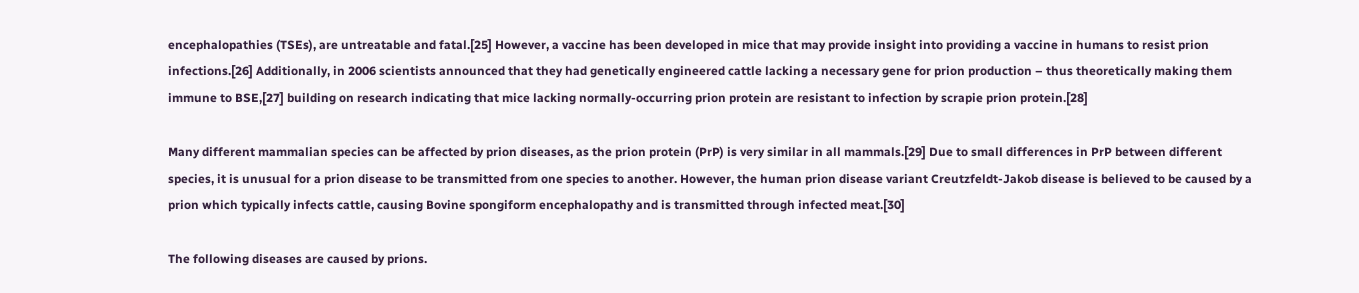encephalopathies (TSEs), are untreatable and fatal.[25] However, a vaccine has been developed in mice that may provide insight into providing a vaccine in humans to resist prion infections.[26] Additionally, in 2006 scientists announced that they had genetically engineered cattle lacking a necessary gene for prion production – thus theoretically making them immune to BSE,[27] building on research indicating that mice lacking normally-occurring prion protein are resistant to infection by scrapie prion protein.[28]

Many different mammalian species can be affected by prion diseases, as the prion protein (PrP) is very similar in all mammals.[29] Due to small differences in PrP between different species, it is unusual for a prion disease to be transmitted from one species to another. However, the human prion disease variant Creutzfeldt-Jakob disease is believed to be caused by a prion which typically infects cattle, causing Bovine spongiform encephalopathy and is transmitted through infected meat.[30]

The following diseases are caused by prions.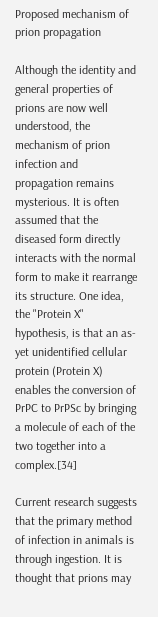Proposed mechanism of prion propagation

Although the identity and general properties of prions are now well understood, the mechanism of prion infection and propagation remains mysterious. It is often assumed that the diseased form directly interacts with the normal form to make it rearrange its structure. One idea, the "Protein X" hypothesis, is that an as-yet unidentified cellular protein (Protein X) enables the conversion of PrPC to PrPSc by bringing a molecule of each of the two together into a complex.[34]

Current research suggests that the primary method of infection in animals is through ingestion. It is thought that prions may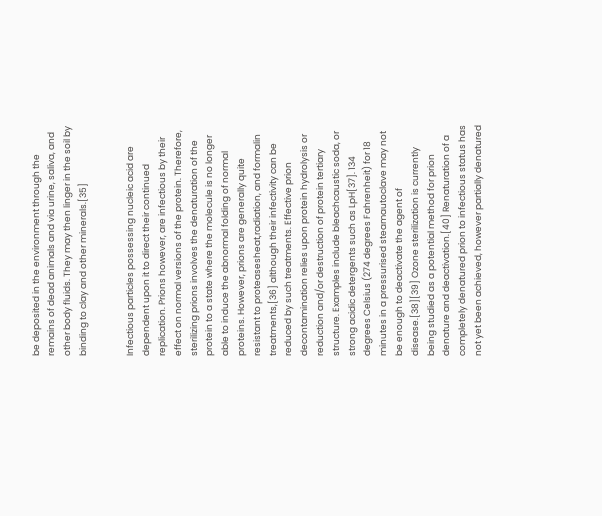be deposited in the environment through the remains of dead animals and via urine, saliva, and other body fluids. They may then linger in the soil by binding to clay and other minerals.[35]


Infectious particles possessing nucleic acid are dependent upon it to direct their continued replication. Prions however, are infectious by their effect on normal versions of the protein. Therefore, sterilizing prions involves the denaturation of the protein to a state where the molecule is no longer able to induce the abnormal folding of normal proteins. However, prions are generally quite resistant to proteasesheat,radiation, and formalin treatments,[36] although their infectivity can be reduced by such treatments. Effective prion decontamination relies upon protein hydrolysis or reduction and/or destruction of protein tertiary structure. Examples include bleachcaustic soda, or strong acidic detergents such as LpH[37]. 134 degrees Celsius (274 degrees Fahrenheit) for 18 minutes in a pressurised steamautoclave may not be enough to deactivate the agent of disease.[38][39] Ozone sterilization is currently being studied as a potential method for prion denature and deactivation.[40] Renaturation of a completely denatured prion to infectious status has not yet been achieved, however partially denatured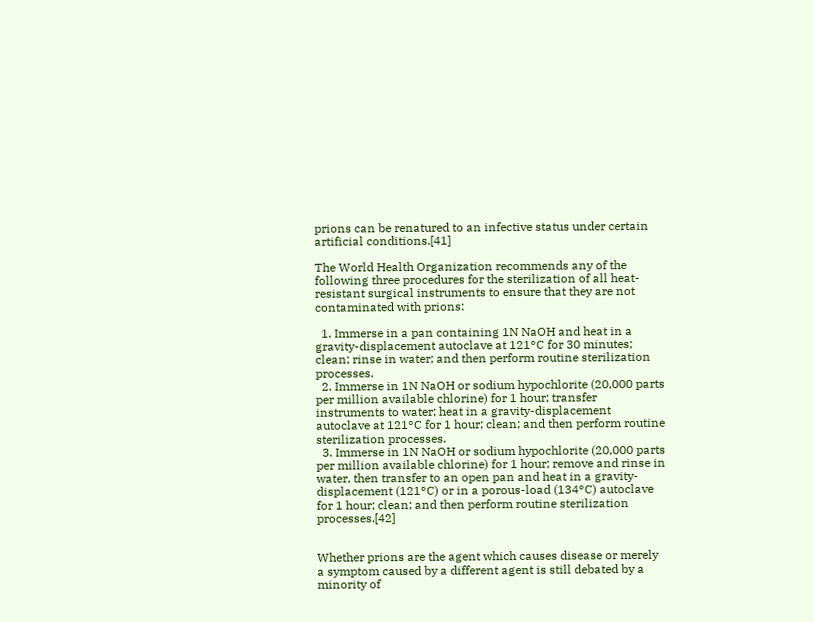prions can be renatured to an infective status under certain artificial conditions.[41]

The World Health Organization recommends any of the following three procedures for the sterilization of all heat-resistant surgical instruments to ensure that they are not contaminated with prions:

  1. Immerse in a pan containing 1N NaOH and heat in a gravity-displacement autoclave at 121°C for 30 minutes; clean; rinse in water; and then perform routine sterilization processes.
  2. Immerse in 1N NaOH or sodium hypochlorite (20,000 parts per million available chlorine) for 1 hour; transfer instruments to water; heat in a gravity-displacement autoclave at 121°C for 1 hour; clean; and then perform routine sterilization processes.
  3. Immerse in 1N NaOH or sodium hypochlorite (20,000 parts per million available chlorine) for 1 hour; remove and rinse in water, then transfer to an open pan and heat in a gravity-displacement (121°C) or in a porous-load (134°C) autoclave for 1 hour; clean; and then perform routine sterilization processes.[42]


Whether prions are the agent which causes disease or merely a symptom caused by a different agent is still debated by a minority of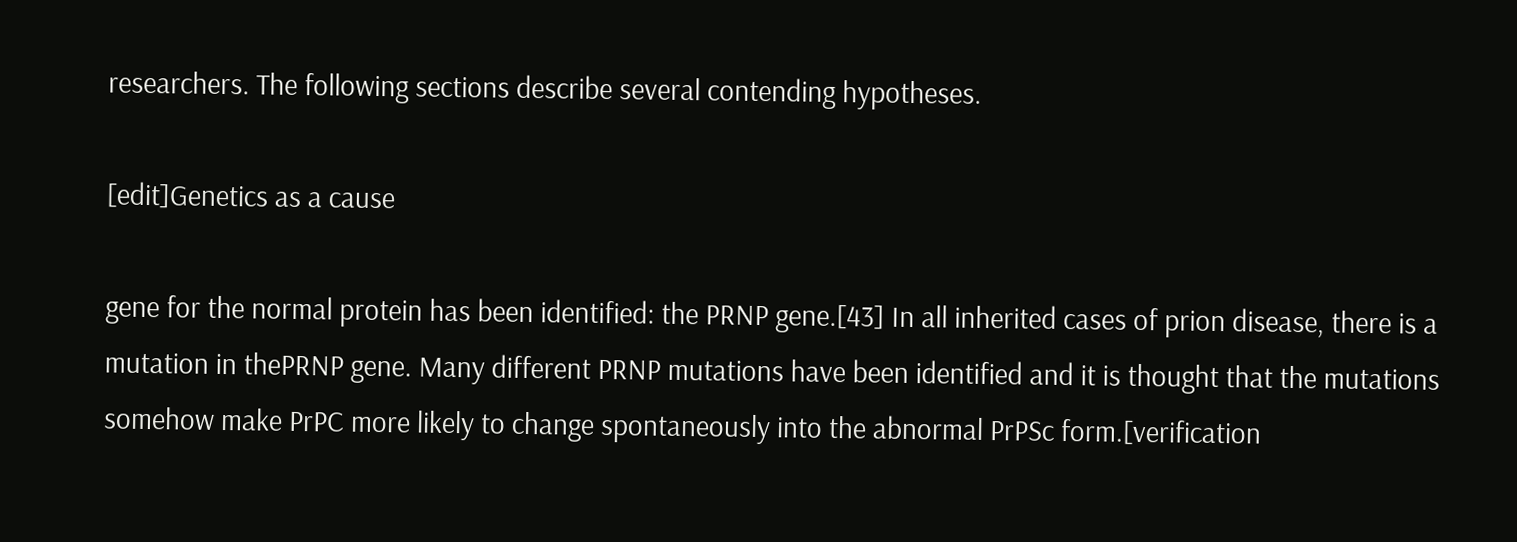researchers. The following sections describe several contending hypotheses.

[edit]Genetics as a cause

gene for the normal protein has been identified: the PRNP gene.[43] In all inherited cases of prion disease, there is a mutation in thePRNP gene. Many different PRNP mutations have been identified and it is thought that the mutations somehow make PrPC more likely to change spontaneously into the abnormal PrPSc form.[verification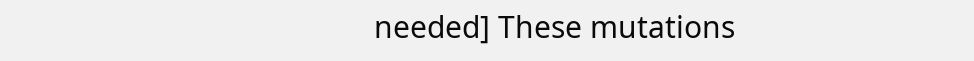needed] These mutations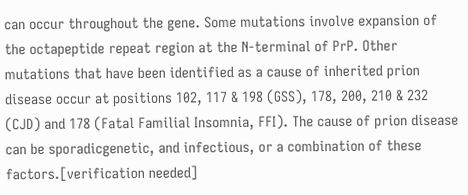can occur throughout the gene. Some mutations involve expansion of the octapeptide repeat region at the N-terminal of PrP. Other mutations that have been identified as a cause of inherited prion disease occur at positions 102, 117 & 198 (GSS), 178, 200, 210 & 232 (CJD) and 178 (Fatal Familial Insomnia, FFI). The cause of prion disease can be sporadicgenetic, and infectious, or a combination of these factors.[verification needed]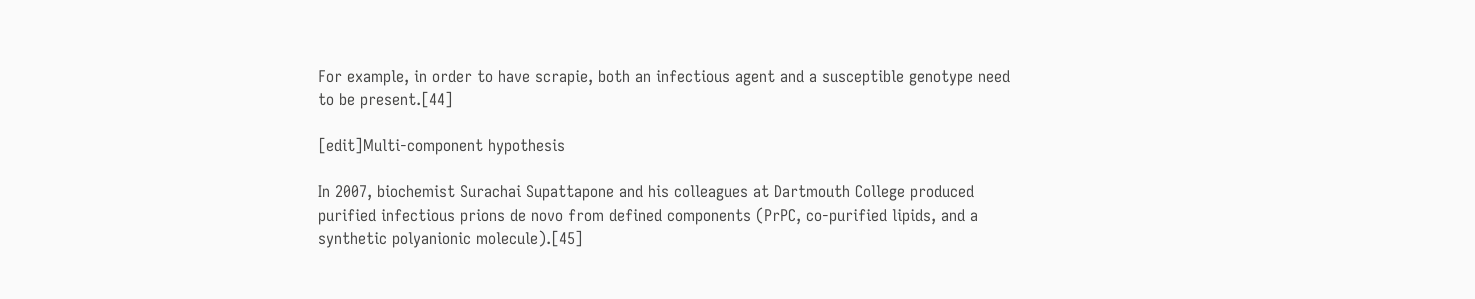For example, in order to have scrapie, both an infectious agent and a susceptible genotype need to be present.[44]

[edit]Multi-component hypothesis

In 2007, biochemist Surachai Supattapone and his colleagues at Dartmouth College produced purified infectious prions de novo from defined components (PrPC, co-purified lipids, and a synthetic polyanionic molecule).[45]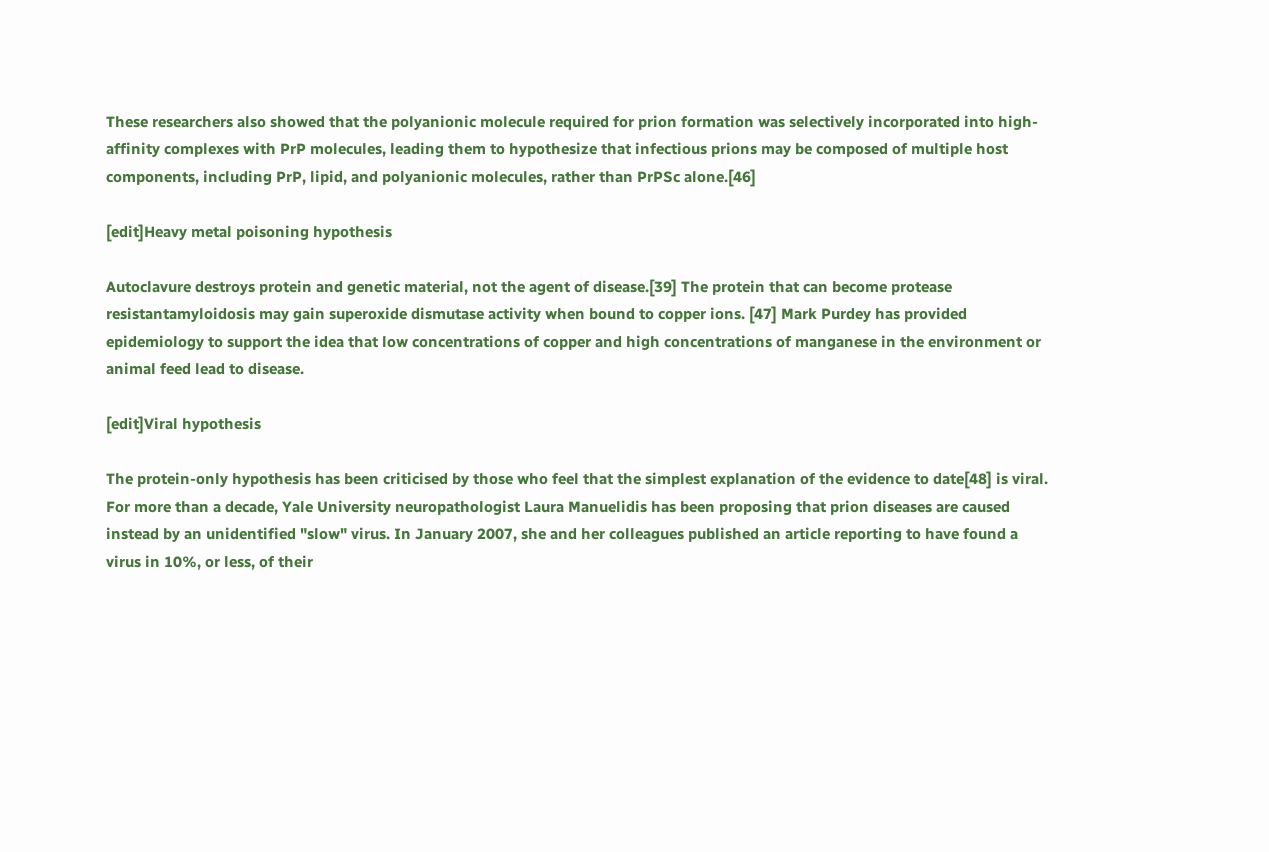These researchers also showed that the polyanionic molecule required for prion formation was selectively incorporated into high-affinity complexes with PrP molecules, leading them to hypothesize that infectious prions may be composed of multiple host components, including PrP, lipid, and polyanionic molecules, rather than PrPSc alone.[46]

[edit]Heavy metal poisoning hypothesis

Autoclavure destroys protein and genetic material, not the agent of disease.[39] The protein that can become protease resistantamyloidosis may gain superoxide dismutase activity when bound to copper ions. [47] Mark Purdey has provided epidemiology to support the idea that low concentrations of copper and high concentrations of manganese in the environment or animal feed lead to disease.

[edit]Viral hypothesis

The protein-only hypothesis has been criticised by those who feel that the simplest explanation of the evidence to date[48] is viral. For more than a decade, Yale University neuropathologist Laura Manuelidis has been proposing that prion diseases are caused instead by an unidentified "slow" virus. In January 2007, she and her colleagues published an article reporting to have found a virus in 10%, or less, of their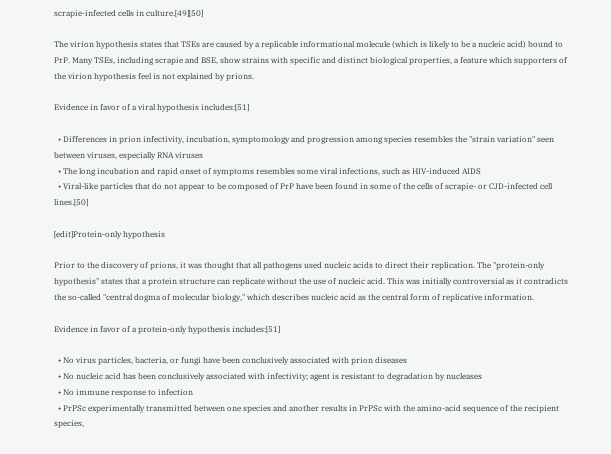scrapie-infected cells in culture.[49][50]

The virion hypothesis states that TSEs are caused by a replicable informational molecule (which is likely to be a nucleic acid) bound to PrP. Many TSEs, including scrapie and BSE, show strains with specific and distinct biological properties, a feature which supporters of the virion hypothesis feel is not explained by prions.

Evidence in favor of a viral hypothesis includes:[51]

  • Differences in prion infectivity, incubation, symptomology and progression among species resembles the "strain variation" seen between viruses, especially RNA viruses
  • The long incubation and rapid onset of symptoms resembles some viral infections, such as HIV-induced AIDS
  • Viral-like particles that do not appear to be composed of PrP have been found in some of the cells of scrapie- or CJD-infected cell lines.[50]

[edit]Protein-only hypothesis

Prior to the discovery of prions, it was thought that all pathogens used nucleic acids to direct their replication. The "protein-only hypothesis" states that a protein structure can replicate without the use of nucleic acid. This was initially controversial as it contradicts the so-called "central dogma of molecular biology," which describes nucleic acid as the central form of replicative information.

Evidence in favor of a protein-only hypothesis includes:[51]

  • No virus particles, bacteria, or fungi have been conclusively associated with prion diseases
  • No nucleic acid has been conclusively associated with infectivity; agent is resistant to degradation by nucleases
  • No immune response to infection
  • PrPSc experimentally transmitted between one species and another results in PrPSc with the amino-acid sequence of the recipient species,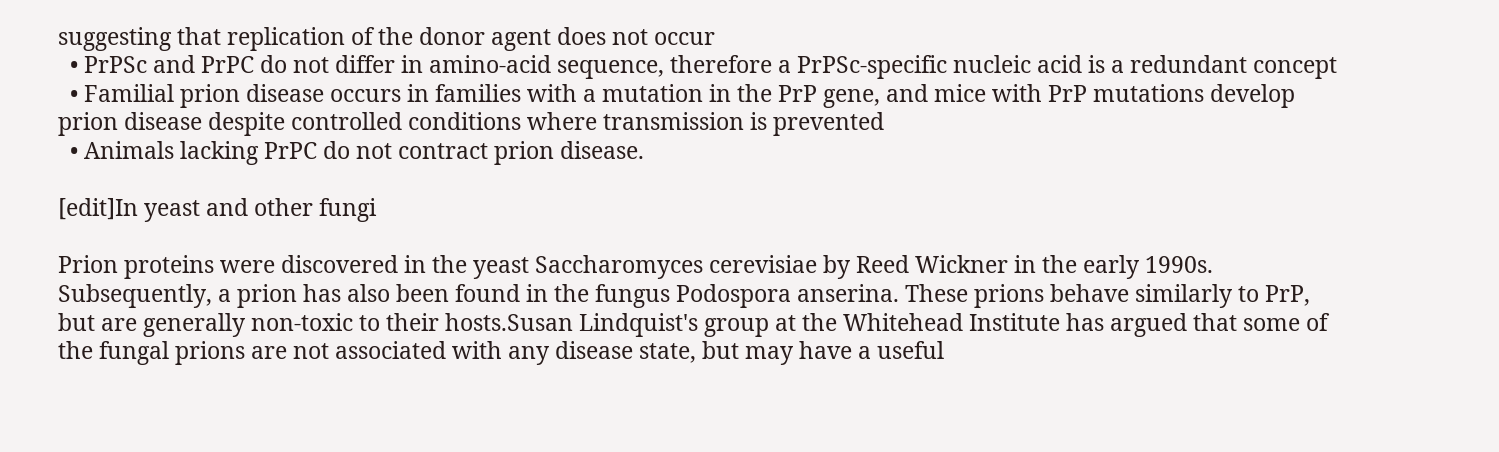suggesting that replication of the donor agent does not occur
  • PrPSc and PrPC do not differ in amino-acid sequence, therefore a PrPSc-specific nucleic acid is a redundant concept
  • Familial prion disease occurs in families with a mutation in the PrP gene, and mice with PrP mutations develop prion disease despite controlled conditions where transmission is prevented
  • Animals lacking PrPC do not contract prion disease.

[edit]In yeast and other fungi

Prion proteins were discovered in the yeast Saccharomyces cerevisiae by Reed Wickner in the early 1990s. Subsequently, a prion has also been found in the fungus Podospora anserina. These prions behave similarly to PrP, but are generally non-toxic to their hosts.Susan Lindquist's group at the Whitehead Institute has argued that some of the fungal prions are not associated with any disease state, but may have a useful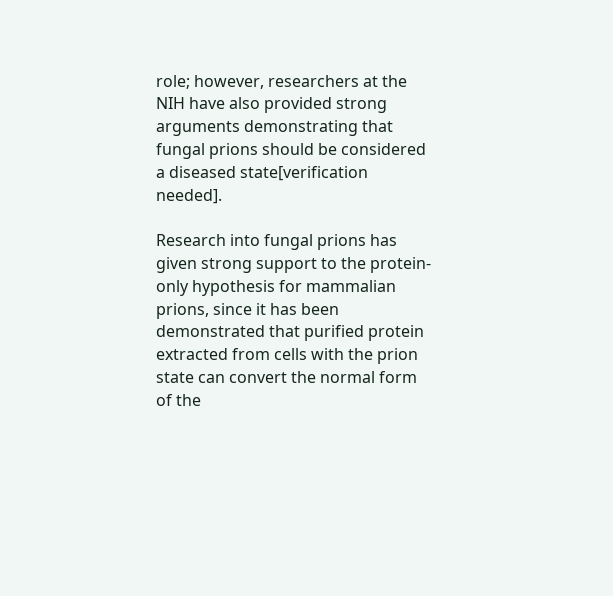role; however, researchers at the NIH have also provided strong arguments demonstrating that fungal prions should be considered a diseased state[verification needed].

Research into fungal prions has given strong support to the protein-only hypothesis for mammalian prions, since it has been demonstrated that purified protein extracted from cells with the prion state can convert the normal form of the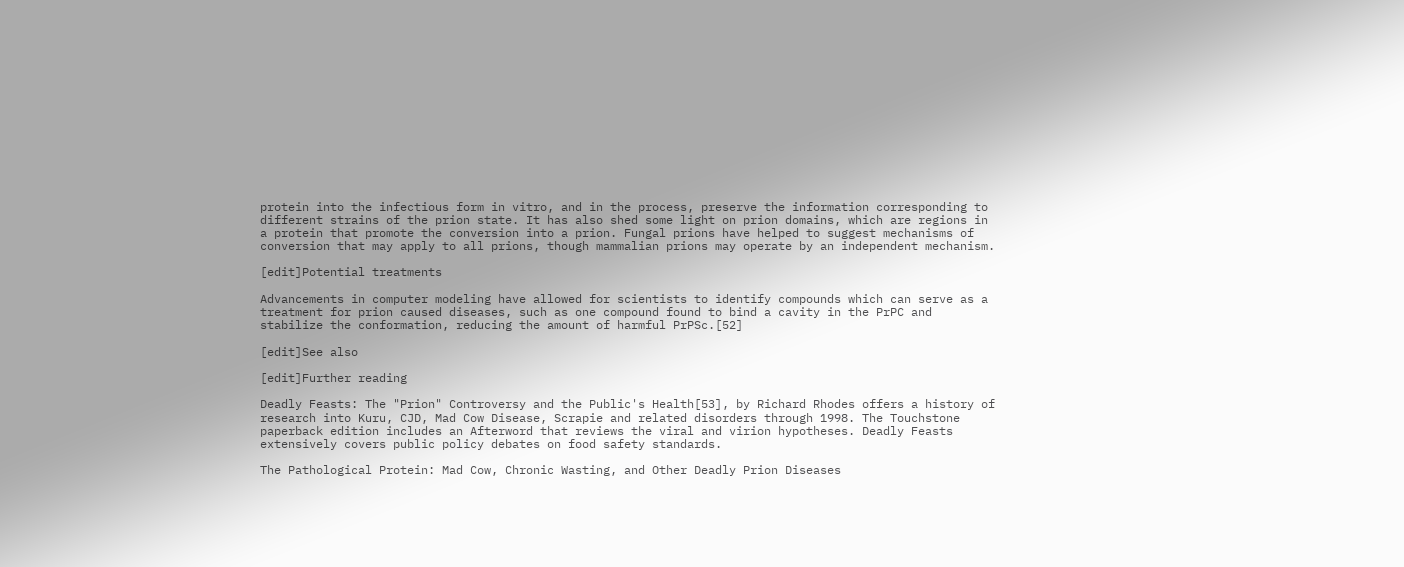protein into the infectious form in vitro, and in the process, preserve the information corresponding to different strains of the prion state. It has also shed some light on prion domains, which are regions in a protein that promote the conversion into a prion. Fungal prions have helped to suggest mechanisms of conversion that may apply to all prions, though mammalian prions may operate by an independent mechanism.

[edit]Potential treatments

Advancements in computer modeling have allowed for scientists to identify compounds which can serve as a treatment for prion caused diseases, such as one compound found to bind a cavity in the PrPC and stabilize the conformation, reducing the amount of harmful PrPSc.[52]

[edit]See also

[edit]Further reading

Deadly Feasts: The "Prion" Controversy and the Public's Health[53], by Richard Rhodes offers a history of research into Kuru, CJD, Mad Cow Disease, Scrapie and related disorders through 1998. The Touchstone paperback edition includes an Afterword that reviews the viral and virion hypotheses. Deadly Feasts extensively covers public policy debates on food safety standards.

The Pathological Protein: Mad Cow, Chronic Wasting, and Other Deadly Prion Diseases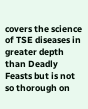covers the science of TSE diseases in greater depth than Deadly Feasts but is not so thorough on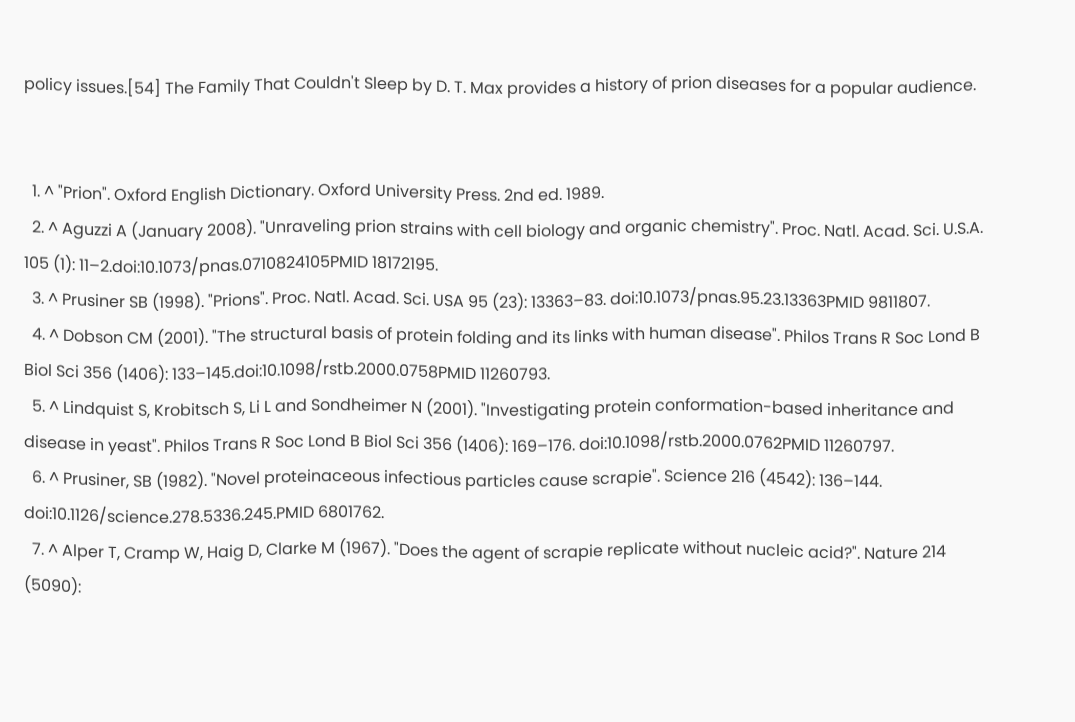policy issues.[54] The Family That Couldn't Sleep by D. T. Max provides a history of prion diseases for a popular audience.


  1. ^ "Prion". Oxford English Dictionary. Oxford University Press. 2nd ed. 1989.
  2. ^ Aguzzi A (January 2008). "Unraveling prion strains with cell biology and organic chemistry". Proc. Natl. Acad. Sci. U.S.A. 105 (1): 11–2.doi:10.1073/pnas.0710824105PMID 18172195.
  3. ^ Prusiner SB (1998). "Prions". Proc. Natl. Acad. Sci. USA 95 (23): 13363–83. doi:10.1073/pnas.95.23.13363PMID 9811807.
  4. ^ Dobson CM (2001). "The structural basis of protein folding and its links with human disease". Philos Trans R Soc Lond B Biol Sci 356 (1406): 133–145.doi:10.1098/rstb.2000.0758PMID 11260793.
  5. ^ Lindquist S, Krobitsch S, Li L and Sondheimer N (2001). "Investigating protein conformation-based inheritance and disease in yeast". Philos Trans R Soc Lond B Biol Sci 356 (1406): 169–176. doi:10.1098/rstb.2000.0762PMID 11260797.
  6. ^ Prusiner, SB (1982). "Novel proteinaceous infectious particles cause scrapie". Science 216 (4542): 136–144. doi:10.1126/science.278.5336.245.PMID 6801762.
  7. ^ Alper T, Cramp W, Haig D, Clarke M (1967). "Does the agent of scrapie replicate without nucleic acid?". Nature 214 (5090):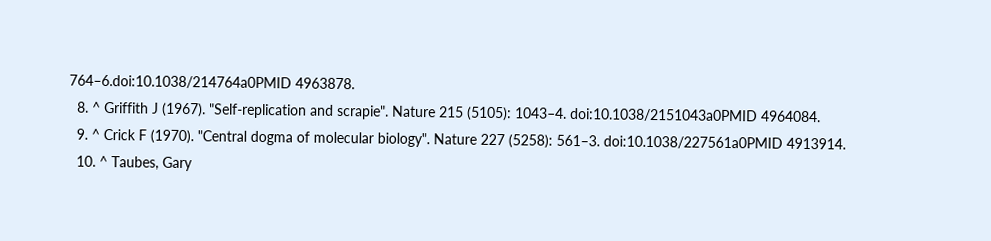764–6.doi:10.1038/214764a0PMID 4963878.
  8. ^ Griffith J (1967). "Self-replication and scrapie". Nature 215 (5105): 1043–4. doi:10.1038/2151043a0PMID 4964084.
  9. ^ Crick F (1970). "Central dogma of molecular biology". Nature 227 (5258): 561–3. doi:10.1038/227561a0PMID 4913914.
  10. ^ Taubes, Gary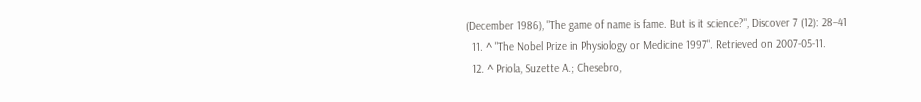(December 1986), "The game of name is fame. But is it science?", Discover 7 (12): 28–41
  11. ^ "The Nobel Prize in Physiology or Medicine 1997". Retrieved on 2007-05-11.
  12. ^ Priola, Suzette A.; Chesebro,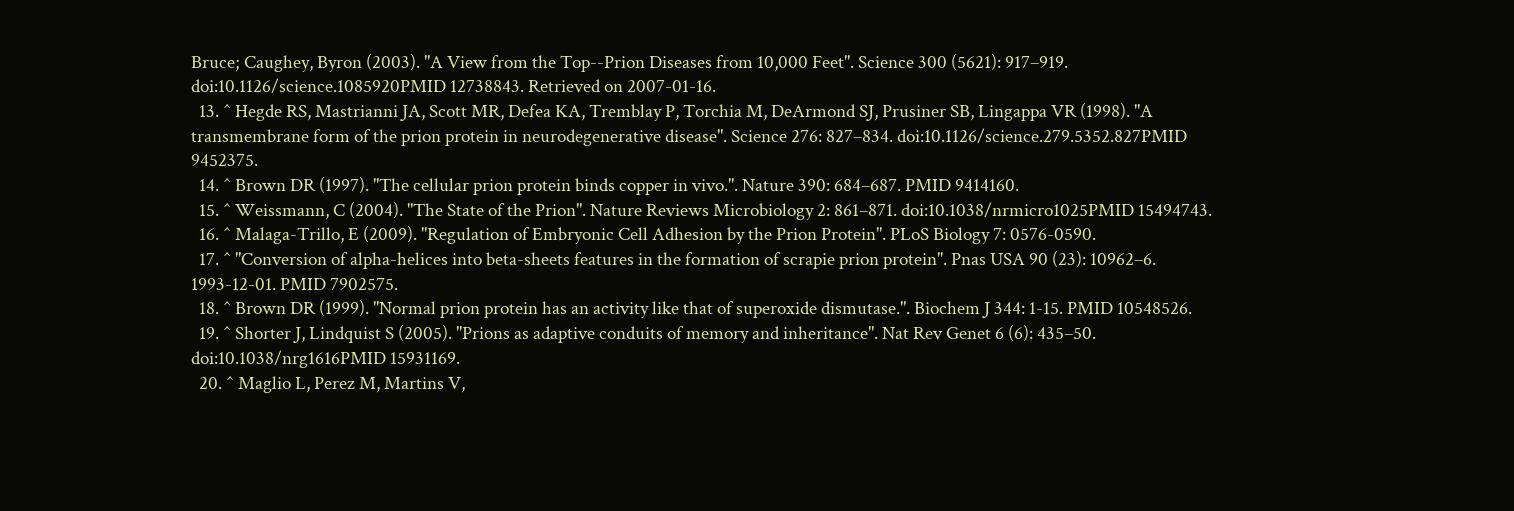Bruce; Caughey, Byron (2003). "A View from the Top--Prion Diseases from 10,000 Feet". Science 300 (5621): 917–919. doi:10.1126/science.1085920PMID 12738843. Retrieved on 2007-01-16.
  13. ^ Hegde RS, Mastrianni JA, Scott MR, Defea KA, Tremblay P, Torchia M, DeArmond SJ, Prusiner SB, Lingappa VR (1998). "A transmembrane form of the prion protein in neurodegenerative disease". Science 276: 827–834. doi:10.1126/science.279.5352.827PMID 9452375.
  14. ^ Brown DR (1997). "The cellular prion protein binds copper in vivo.". Nature 390: 684–687. PMID 9414160.
  15. ^ Weissmann, C (2004). "The State of the Prion". Nature Reviews Microbiology 2: 861–871. doi:10.1038/nrmicro1025PMID 15494743.
  16. ^ Malaga-Trillo, E (2009). "Regulation of Embryonic Cell Adhesion by the Prion Protein". PLoS Biology 7: 0576-0590.
  17. ^ "Conversion of alpha-helices into beta-sheets features in the formation of scrapie prion protein". Pnas USA 90 (23): 10962–6. 1993-12-01. PMID 7902575.
  18. ^ Brown DR (1999). "Normal prion protein has an activity like that of superoxide dismutase.". Biochem J 344: 1-15. PMID 10548526.
  19. ^ Shorter J, Lindquist S (2005). "Prions as adaptive conduits of memory and inheritance". Nat Rev Genet 6 (6): 435–50. doi:10.1038/nrg1616PMID 15931169.
  20. ^ Maglio L, Perez M, Martins V,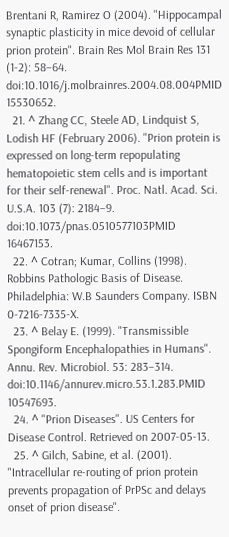Brentani R, Ramirez O (2004). "Hippocampal synaptic plasticity in mice devoid of cellular prion protein". Brain Res Mol Brain Res 131 (1-2): 58–64. doi:10.1016/j.molbrainres.2004.08.004PMID 15530652.
  21. ^ Zhang CC, Steele AD, Lindquist S, Lodish HF (February 2006). "Prion protein is expressed on long-term repopulating hematopoietic stem cells and is important for their self-renewal". Proc. Natl. Acad. Sci. U.S.A. 103 (7): 2184–9. doi:10.1073/pnas.0510577103PMID 16467153.
  22. ^ Cotran; Kumar, Collins (1998). Robbins Pathologic Basis of Disease. Philadelphia: W.B Saunders Company. ISBN 0-7216-7335-X.
  23. ^ Belay E. (1999). "Transmissible Spongiform Encephalopathies in Humans". Annu. Rev. Microbiol. 53: 283–314. doi:10.1146/annurev.micro.53.1.283.PMID 10547693.
  24. ^ "Prion Diseases". US Centers for Disease Control. Retrieved on 2007-05-13.
  25. ^ Gilch, Sabine, et al. (2001). "Intracellular re-routing of prion protein prevents propagation of PrPSc and delays onset of prion disease".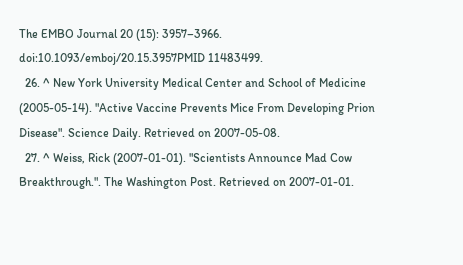The EMBO Journal 20 (15): 3957–3966. doi:10.1093/emboj/20.15.3957PMID 11483499.
  26. ^ New York University Medical Center and School of Medicine (2005-05-14). "Active Vaccine Prevents Mice From Developing Prion Disease". Science Daily. Retrieved on 2007-05-08.
  27. ^ Weiss, Rick (2007-01-01). "Scientists Announce Mad Cow Breakthrough.". The Washington Post. Retrieved on 2007-01-01.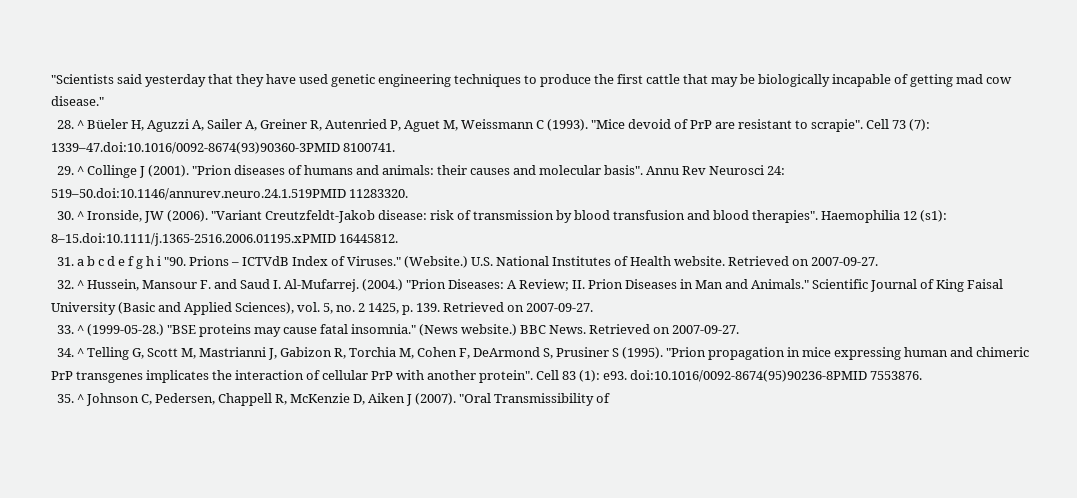"Scientists said yesterday that they have used genetic engineering techniques to produce the first cattle that may be biologically incapable of getting mad cow disease."
  28. ^ Büeler H, Aguzzi A, Sailer A, Greiner R, Autenried P, Aguet M, Weissmann C (1993). "Mice devoid of PrP are resistant to scrapie". Cell 73 (7): 1339–47.doi:10.1016/0092-8674(93)90360-3PMID 8100741.
  29. ^ Collinge J (2001). "Prion diseases of humans and animals: their causes and molecular basis". Annu Rev Neurosci 24: 519–50.doi:10.1146/annurev.neuro.24.1.519PMID 11283320.
  30. ^ Ironside, JW (2006). "Variant Creutzfeldt-Jakob disease: risk of transmission by blood transfusion and blood therapies". Haemophilia 12 (s1): 8–15.doi:10.1111/j.1365-2516.2006.01195.xPMID 16445812.
  31. a b c d e f g h i "90. Prions – ICTVdB Index of Viruses." (Website.) U.S. National Institutes of Health website. Retrieved on 2007-09-27.
  32. ^ Hussein, Mansour F. and Saud I. Al-Mufarrej. (2004.) "Prion Diseases: A Review; II. Prion Diseases in Man and Animals." Scientific Journal of King Faisal University (Basic and Applied Sciences), vol. 5, no. 2 1425, p. 139. Retrieved on 2007-09-27.
  33. ^ (1999-05-28.) "BSE proteins may cause fatal insomnia." (News website.) BBC News. Retrieved on 2007-09-27.
  34. ^ Telling G, Scott M, Mastrianni J, Gabizon R, Torchia M, Cohen F, DeArmond S, Prusiner S (1995). "Prion propagation in mice expressing human and chimeric PrP transgenes implicates the interaction of cellular PrP with another protein". Cell 83 (1): e93. doi:10.1016/0092-8674(95)90236-8PMID 7553876.
  35. ^ Johnson C, Pedersen, Chappell R, McKenzie D, Aiken J (2007). "Oral Transmissibility of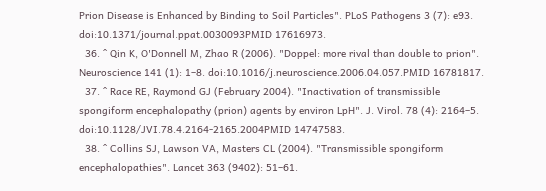Prion Disease is Enhanced by Binding to Soil Particles". PLoS Pathogens 3 (7): e93. doi:10.1371/journal.ppat.0030093PMID 17616973.
  36. ^ Qin K, O'Donnell M, Zhao R (2006). "Doppel: more rival than double to prion". Neuroscience 141 (1): 1–8. doi:10.1016/j.neuroscience.2006.04.057.PMID 16781817.
  37. ^ Race RE, Raymond GJ (February 2004). "Inactivation of transmissible spongiform encephalopathy (prion) agents by environ LpH". J. Virol. 78 (4): 2164–5. doi:10.1128/JVI.78.4.2164-2165.2004PMID 14747583.
  38. ^ Collins SJ, Lawson VA, Masters CL (2004). "Transmissible spongiform encephalopathies". Lancet 363 (9402): 51–61.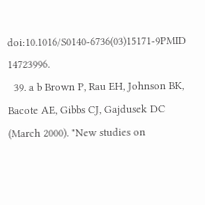doi:10.1016/S0140-6736(03)15171-9PMID 14723996.
  39. a b Brown P, Rau EH, Johnson BK, Bacote AE, Gibbs CJ, Gajdusek DC (March 2000). "New studies on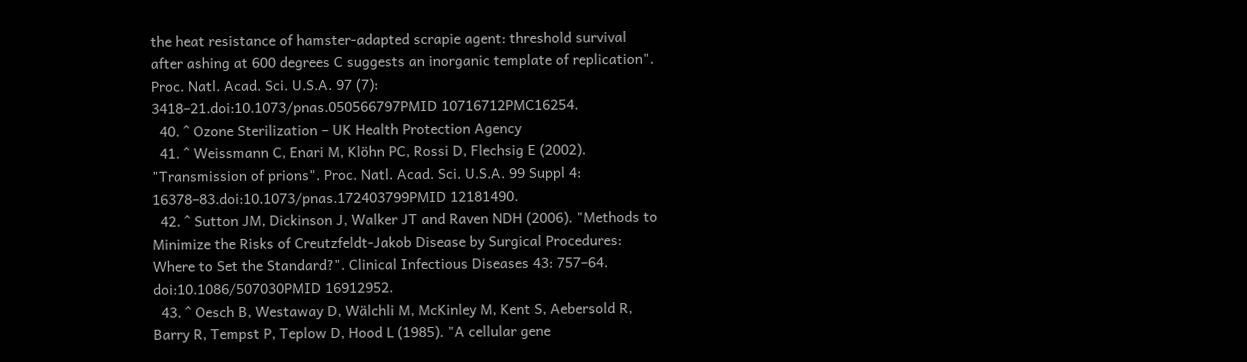the heat resistance of hamster-adapted scrapie agent: threshold survival after ashing at 600 degrees C suggests an inorganic template of replication". Proc. Natl. Acad. Sci. U.S.A. 97 (7): 3418–21.doi:10.1073/pnas.050566797PMID 10716712PMC16254.
  40. ^ Ozone Sterilization – UK Health Protection Agency
  41. ^ Weissmann C, Enari M, Klöhn PC, Rossi D, Flechsig E (2002). "Transmission of prions". Proc. Natl. Acad. Sci. U.S.A. 99 Suppl 4: 16378–83.doi:10.1073/pnas.172403799PMID 12181490.
  42. ^ Sutton JM, Dickinson J, Walker JT and Raven NDH (2006). "Methods to Minimize the Risks of Creutzfeldt-Jakob Disease by Surgical Procedures: Where to Set the Standard?". Clinical Infectious Diseases 43: 757–64. doi:10.1086/507030PMID 16912952.
  43. ^ Oesch B, Westaway D, Wälchli M, McKinley M, Kent S, Aebersold R, Barry R, Tempst P, Teplow D, Hood L (1985). "A cellular gene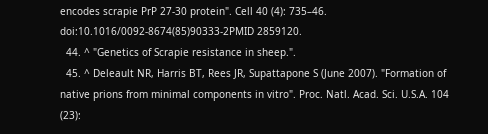encodes scrapie PrP 27-30 protein". Cell 40 (4): 735–46. doi:10.1016/0092-8674(85)90333-2PMID 2859120.
  44. ^ "Genetics of Scrapie resistance in sheep.".
  45. ^ Deleault NR, Harris BT, Rees JR, Supattapone S (June 2007). "Formation of native prions from minimal components in vitro". Proc. Natl. Acad. Sci. U.S.A. 104 (23):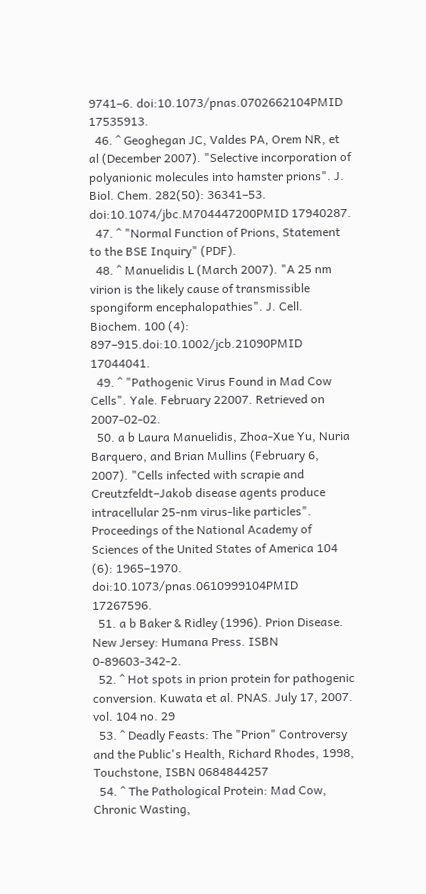9741–6. doi:10.1073/pnas.0702662104PMID 17535913.
  46. ^ Geoghegan JC, Valdes PA, Orem NR, et al (December 2007). "Selective incorporation of polyanionic molecules into hamster prions". J. Biol. Chem. 282(50): 36341–53. doi:10.1074/jbc.M704447200PMID 17940287.
  47. ^ "Normal Function of Prions, Statement to the BSE Inquiry" (PDF).
  48. ^ Manuelidis L (March 2007). "A 25 nm virion is the likely cause of transmissible spongiform encephalopathies". J. Cell. Biochem. 100 (4): 897–915.doi:10.1002/jcb.21090PMID 17044041.
  49. ^ "Pathogenic Virus Found in Mad Cow Cells". Yale. February 22007. Retrieved on 2007-02-02.
  50. a b Laura Manuelidis, Zhoa-Xue Yu, Nuria Barquero, and Brian Mullins (February 6, 2007). "Cells infected with scrapie and Creutzfeldt–Jakob disease agents produce intracellular 25-nm virus-like particles". Proceedings of the National Academy of Sciences of the United States of America 104 (6): 1965–1970. doi:10.1073/pnas.0610999104PMID 17267596.
  51. a b Baker & Ridley (1996). Prion Disease. New Jersey: Humana Press. ISBN 0-89603-342-2.
  52. ^ Hot spots in prion protein for pathogenic conversion. Kuwata et al. PNAS. July 17, 2007. vol. 104 no. 29
  53. ^ Deadly Feasts: The "Prion" Controversy and the Public's Health, Richard Rhodes, 1998, Touchstone, ISBN 0684844257
  54. ^ The Pathological Protein: Mad Cow, Chronic Wasting,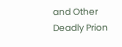and Other Deadly Prion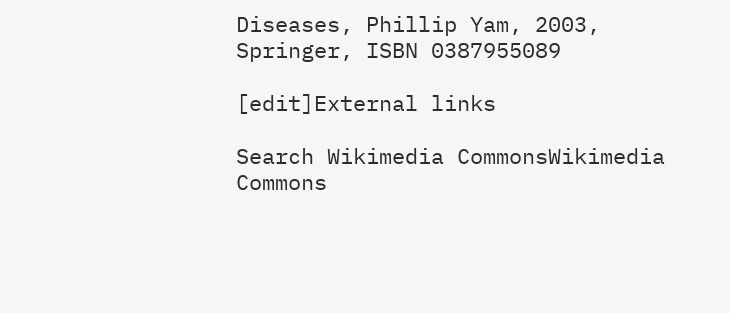Diseases, Phillip Yam, 2003, Springer, ISBN 0387955089

[edit]External links

Search Wikimedia CommonsWikimedia Commons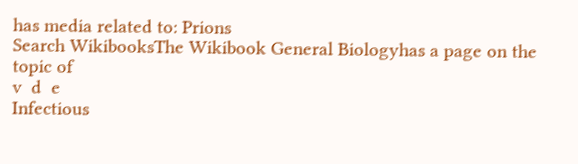has media related to: Prions
Search WikibooksThe Wikibook General Biologyhas a page on the topic of
v  d  e
Infectious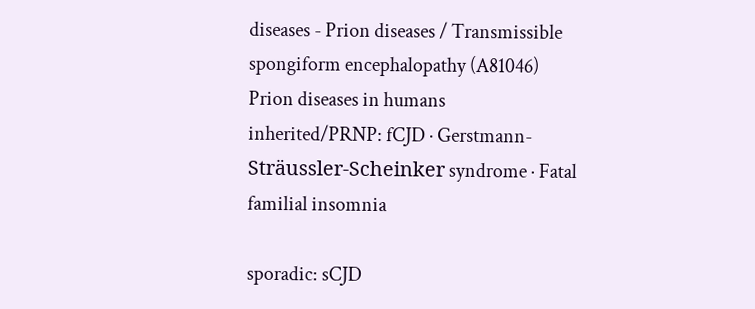diseases - Prion diseases / Transmissible spongiform encephalopathy (A81046)
Prion diseases in humans
inherited/PRNP: fCJD · Gerstmann-Sträussler-Scheinker syndrome · Fatal familial insomnia

sporadic: sCJD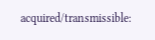acquired/transmissible: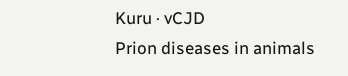Kuru · vCJD
Prion diseases in animals